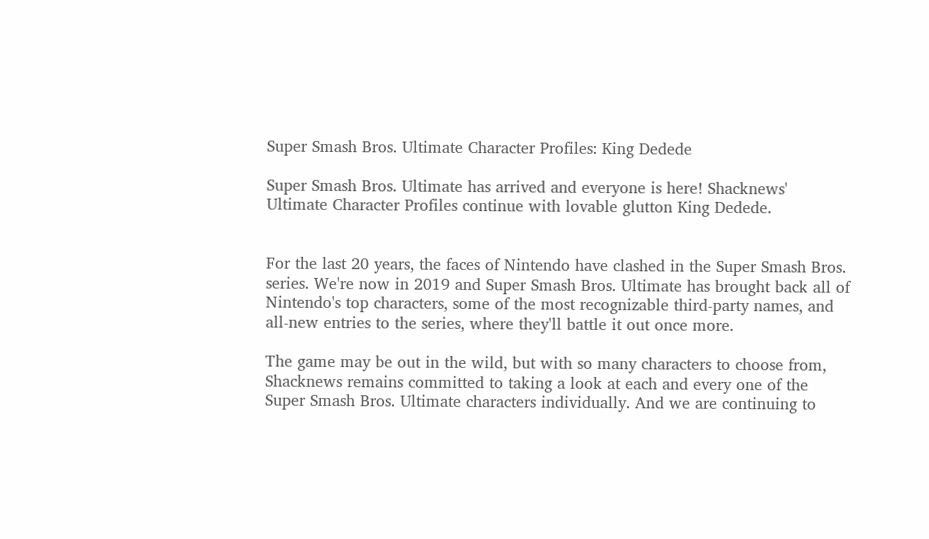Super Smash Bros. Ultimate Character Profiles: King Dedede

Super Smash Bros. Ultimate has arrived and everyone is here! Shacknews' Ultimate Character Profiles continue with lovable glutton King Dedede.


For the last 20 years, the faces of Nintendo have clashed in the Super Smash Bros. series. We're now in 2019 and Super Smash Bros. Ultimate has brought back all of Nintendo's top characters, some of the most recognizable third-party names, and all-new entries to the series, where they'll battle it out once more.

The game may be out in the wild, but with so many characters to choose from, Shacknews remains committed to taking a look at each and every one of the Super Smash Bros. Ultimate characters individually. And we are continuing to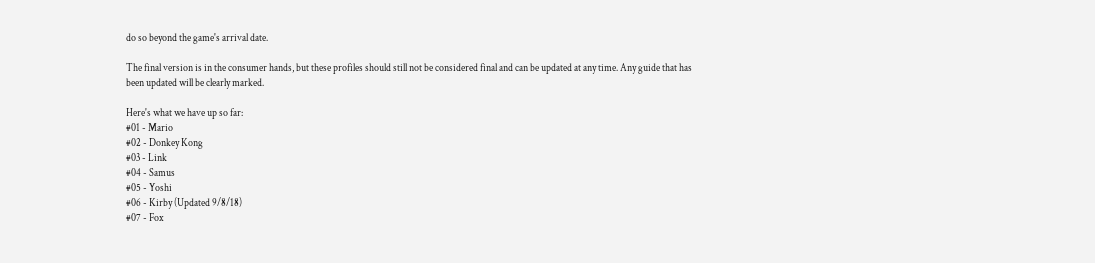do so beyond the game's arrival date.

The final version is in the consumer hands, but these profiles should still not be considered final and can be updated at any time. Any guide that has been updated will be clearly marked.

Here's what we have up so far:
#01 - Mario
#02 - Donkey Kong
#03 - Link
#04 - Samus
#05 - Yoshi
#06 - Kirby (Updated 9/8/18)
#07 - Fox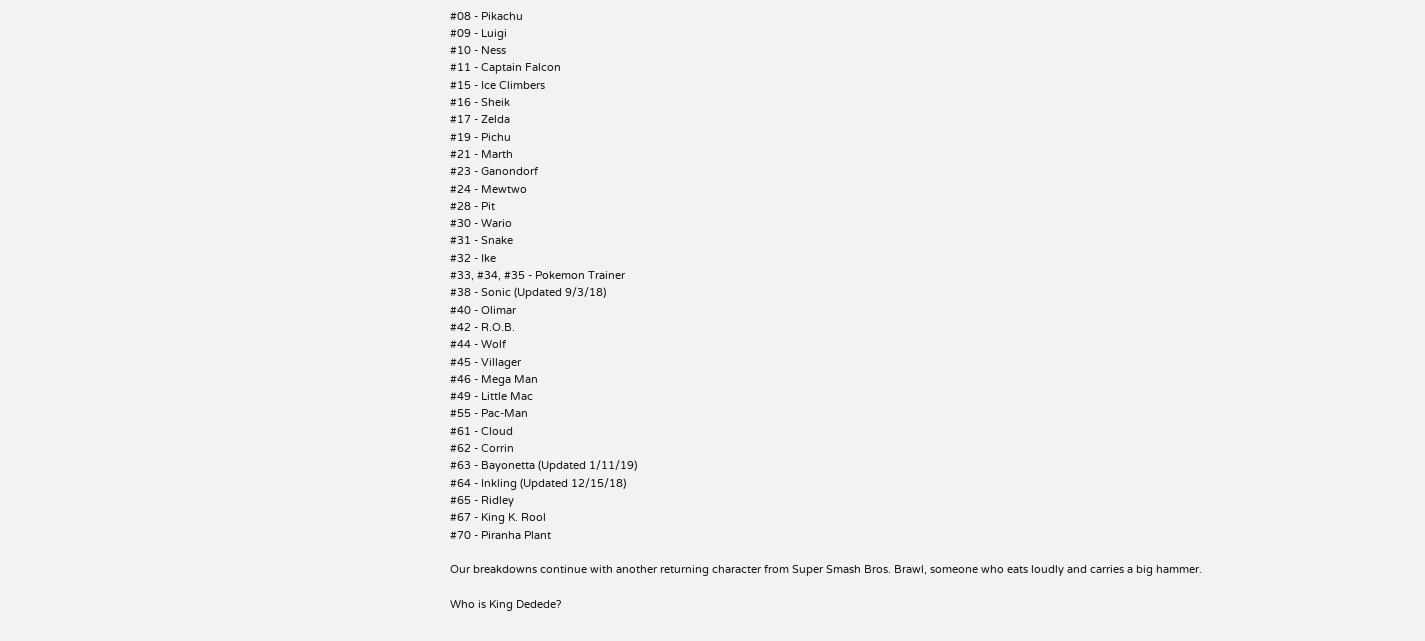#08 - Pikachu
#09 - Luigi
#10 - Ness
#11 - Captain Falcon
#15 - Ice Climbers
#16 - Sheik
#17 - Zelda
#19 - Pichu
#21 - Marth
#23 - Ganondorf
#24 - Mewtwo
#28 - Pit
#30 - Wario
#31 - Snake
#32 - Ike
#33, #34, #35 - Pokemon Trainer
#38 - Sonic (Updated 9/3/18)
#40 - Olimar
#42 - R.O.B.
#44 - Wolf
#45 - Villager
#46 - Mega Man
#49 - Little Mac
#55 - Pac-Man
#61 - Cloud
#62 - Corrin
#63 - Bayonetta (Updated 1/11/19)
#64 - Inkling (Updated 12/15/18)
#65 - Ridley
#67 - King K. Rool
#70 - Piranha Plant

Our breakdowns continue with another returning character from Super Smash Bros. Brawl, someone who eats loudly and carries a big hammer.

Who is King Dedede?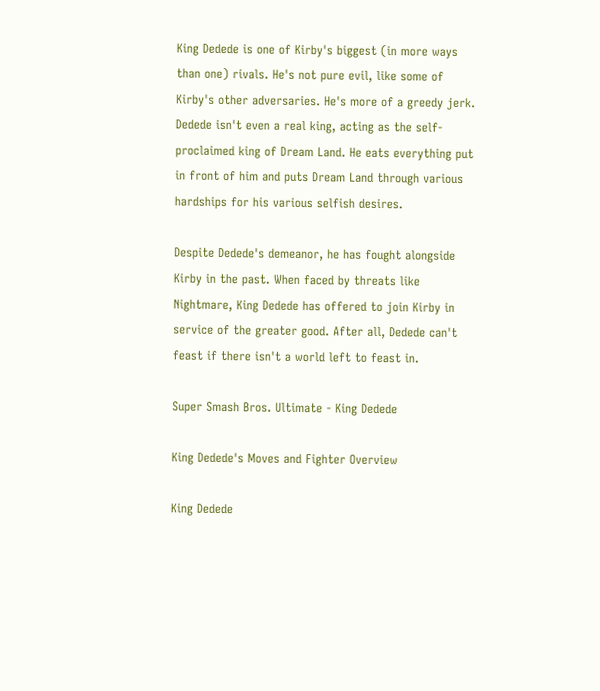King Dedede is one of Kirby's biggest (in more ways than one) rivals. He's not pure evil, like some of Kirby's other adversaries. He's more of a greedy jerk. Dedede isn't even a real king, acting as the self-proclaimed king of Dream Land. He eats everything put in front of him and puts Dream Land through various hardships for his various selfish desires.

Despite Dedede's demeanor, he has fought alongside Kirby in the past. When faced by threats like Nightmare, King Dedede has offered to join Kirby in service of the greater good. After all, Dedede can't feast if there isn't a world left to feast in.

Super Smash Bros. Ultimate - King Dedede

King Dedede's Moves and Fighter Overview

King Dedede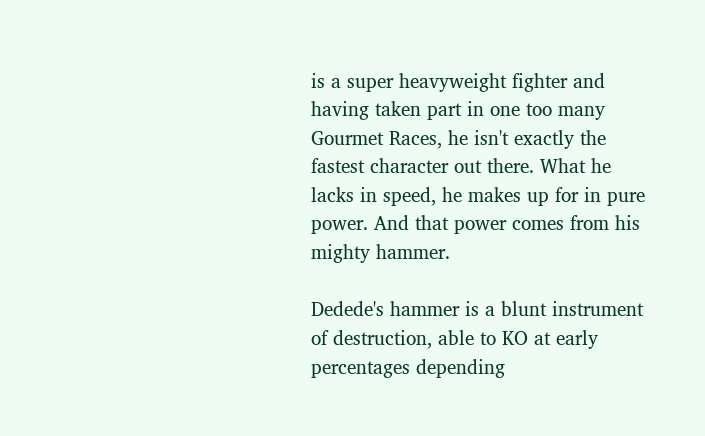is a super heavyweight fighter and having taken part in one too many Gourmet Races, he isn't exactly the fastest character out there. What he lacks in speed, he makes up for in pure power. And that power comes from his mighty hammer.

Dedede's hammer is a blunt instrument of destruction, able to KO at early percentages depending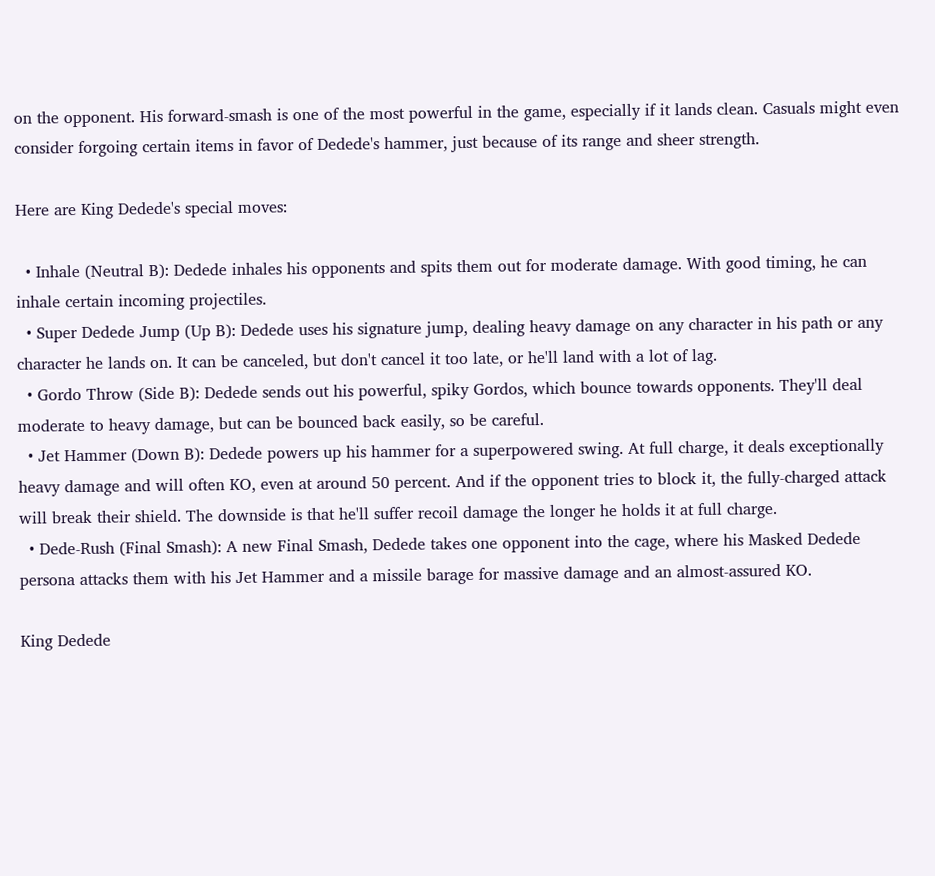on the opponent. His forward-smash is one of the most powerful in the game, especially if it lands clean. Casuals might even consider forgoing certain items in favor of Dedede's hammer, just because of its range and sheer strength.

Here are King Dedede's special moves:

  • Inhale (Neutral B): Dedede inhales his opponents and spits them out for moderate damage. With good timing, he can inhale certain incoming projectiles.
  • Super Dedede Jump (Up B): Dedede uses his signature jump, dealing heavy damage on any character in his path or any character he lands on. It can be canceled, but don't cancel it too late, or he'll land with a lot of lag.
  • Gordo Throw (Side B): Dedede sends out his powerful, spiky Gordos, which bounce towards opponents. They'll deal moderate to heavy damage, but can be bounced back easily, so be careful.
  • Jet Hammer (Down B): Dedede powers up his hammer for a superpowered swing. At full charge, it deals exceptionally heavy damage and will often KO, even at around 50 percent. And if the opponent tries to block it, the fully-charged attack will break their shield. The downside is that he'll suffer recoil damage the longer he holds it at full charge.
  • Dede-Rush (Final Smash): A new Final Smash, Dedede takes one opponent into the cage, where his Masked Dedede persona attacks them with his Jet Hammer and a missile barage for massive damage and an almost-assured KO.

King Dedede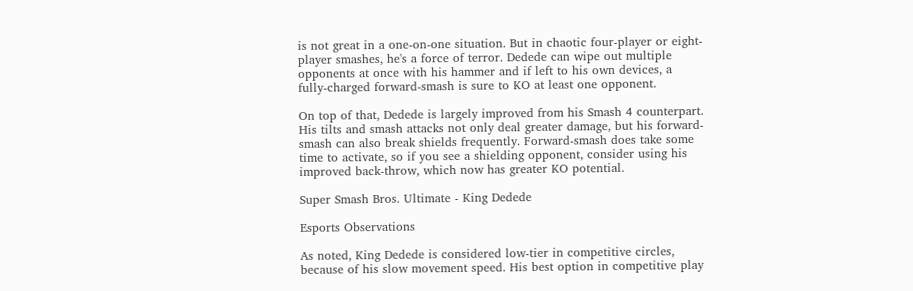is not great in a one-on-one situation. But in chaotic four-player or eight-player smashes, he's a force of terror. Dedede can wipe out multiple opponents at once with his hammer and if left to his own devices, a fully-charged forward-smash is sure to KO at least one opponent.

On top of that, Dedede is largely improved from his Smash 4 counterpart. His tilts and smash attacks not only deal greater damage, but his forward-smash can also break shields frequently. Forward-smash does take some time to activate, so if you see a shielding opponent, consider using his improved back-throw, which now has greater KO potential.

Super Smash Bros. Ultimate - King Dedede

Esports Observations

As noted, King Dedede is considered low-tier in competitive circles, because of his slow movement speed. His best option in competitive play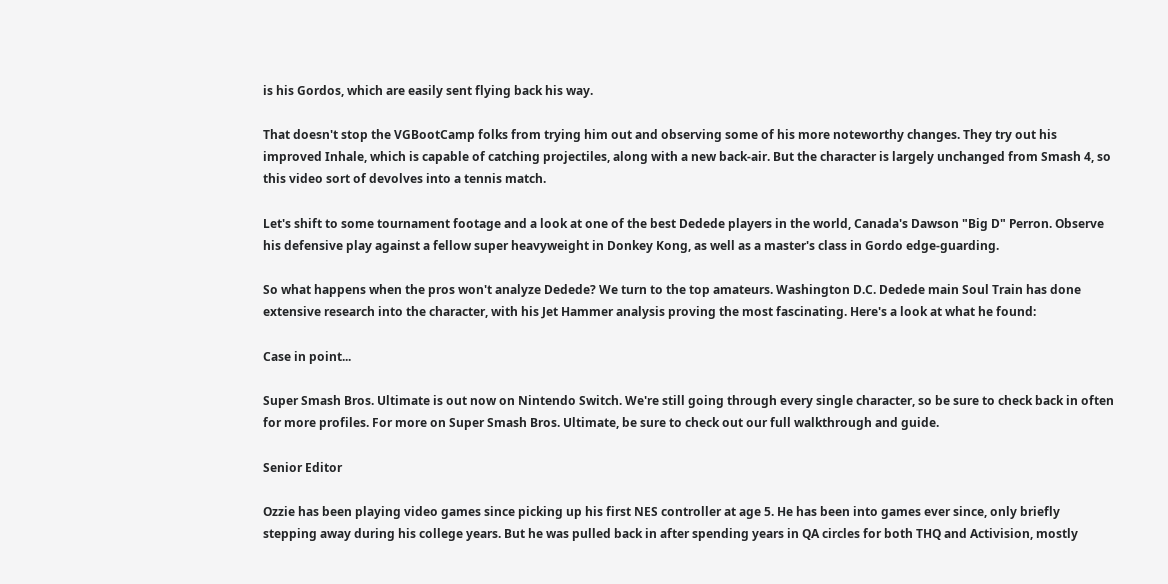is his Gordos, which are easily sent flying back his way.

That doesn't stop the VGBootCamp folks from trying him out and observing some of his more noteworthy changes. They try out his improved Inhale, which is capable of catching projectiles, along with a new back-air. But the character is largely unchanged from Smash 4, so this video sort of devolves into a tennis match.

Let's shift to some tournament footage and a look at one of the best Dedede players in the world, Canada's Dawson "Big D" Perron. Observe his defensive play against a fellow super heavyweight in Donkey Kong, as well as a master's class in Gordo edge-guarding.

So what happens when the pros won't analyze Dedede? We turn to the top amateurs. Washington D.C. Dedede main Soul Train has done extensive research into the character, with his Jet Hammer analysis proving the most fascinating. Here's a look at what he found:

Case in point...

Super Smash Bros. Ultimate is out now on Nintendo Switch. We're still going through every single character, so be sure to check back in often for more profiles. For more on Super Smash Bros. Ultimate, be sure to check out our full walkthrough and guide.

Senior Editor

Ozzie has been playing video games since picking up his first NES controller at age 5. He has been into games ever since, only briefly stepping away during his college years. But he was pulled back in after spending years in QA circles for both THQ and Activision, mostly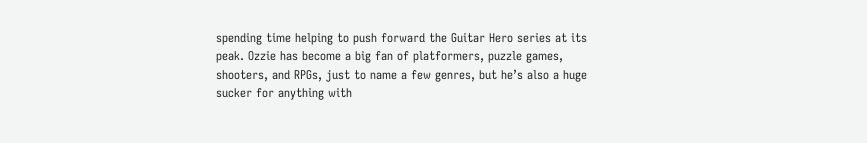spending time helping to push forward the Guitar Hero series at its peak. Ozzie has become a big fan of platformers, puzzle games, shooters, and RPGs, just to name a few genres, but he’s also a huge sucker for anything with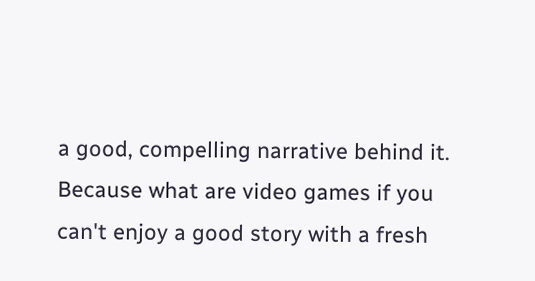a good, compelling narrative behind it. Because what are video games if you can't enjoy a good story with a fresh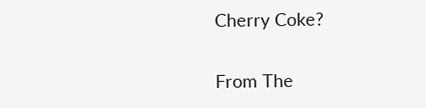Cherry Coke?

From The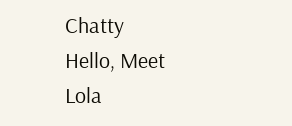Chatty
Hello, Meet Lola